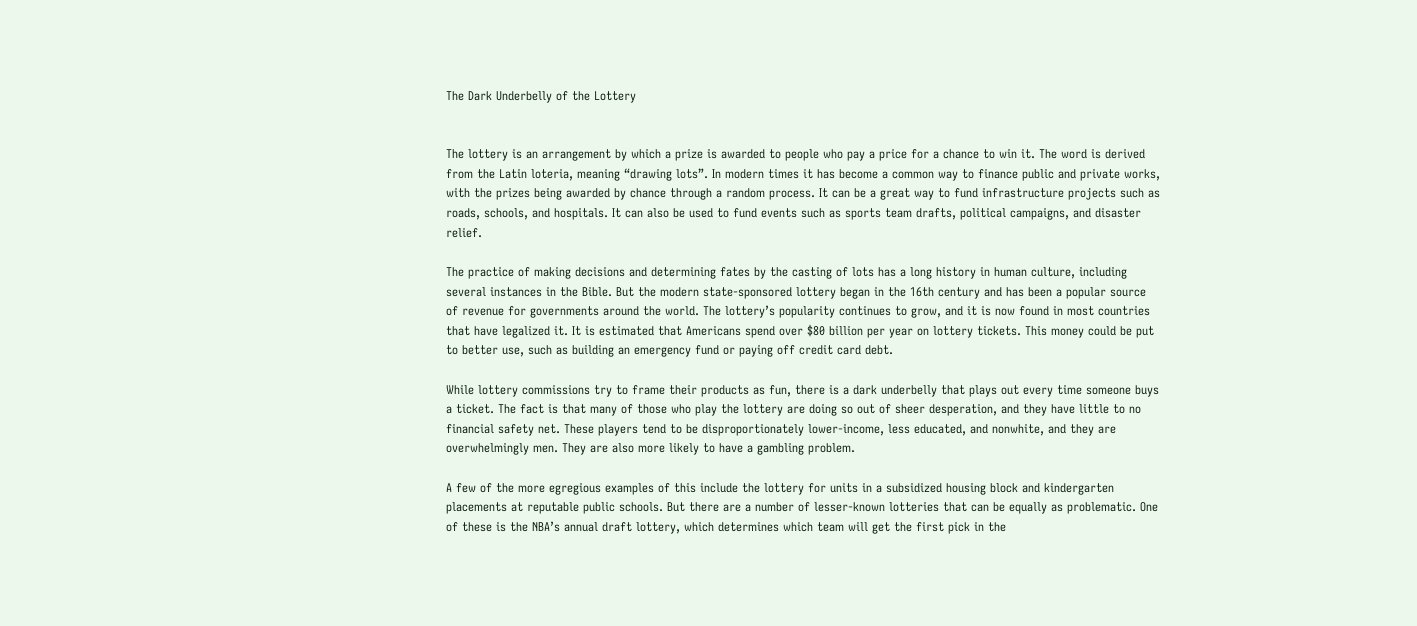The Dark Underbelly of the Lottery


The lottery is an arrangement by which a prize is awarded to people who pay a price for a chance to win it. The word is derived from the Latin loteria, meaning “drawing lots”. In modern times it has become a common way to finance public and private works, with the prizes being awarded by chance through a random process. It can be a great way to fund infrastructure projects such as roads, schools, and hospitals. It can also be used to fund events such as sports team drafts, political campaigns, and disaster relief.

The practice of making decisions and determining fates by the casting of lots has a long history in human culture, including several instances in the Bible. But the modern state-sponsored lottery began in the 16th century and has been a popular source of revenue for governments around the world. The lottery’s popularity continues to grow, and it is now found in most countries that have legalized it. It is estimated that Americans spend over $80 billion per year on lottery tickets. This money could be put to better use, such as building an emergency fund or paying off credit card debt.

While lottery commissions try to frame their products as fun, there is a dark underbelly that plays out every time someone buys a ticket. The fact is that many of those who play the lottery are doing so out of sheer desperation, and they have little to no financial safety net. These players tend to be disproportionately lower-income, less educated, and nonwhite, and they are overwhelmingly men. They are also more likely to have a gambling problem.

A few of the more egregious examples of this include the lottery for units in a subsidized housing block and kindergarten placements at reputable public schools. But there are a number of lesser-known lotteries that can be equally as problematic. One of these is the NBA’s annual draft lottery, which determines which team will get the first pick in the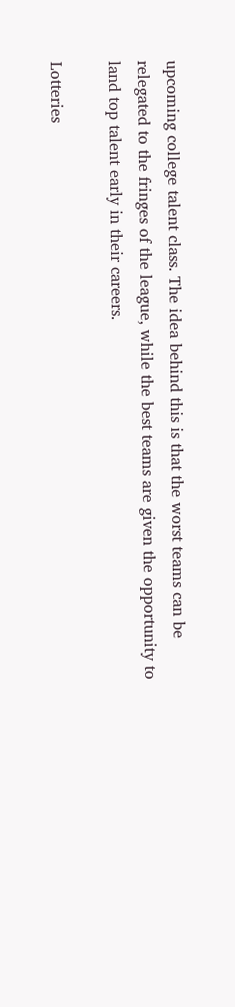upcoming college talent class. The idea behind this is that the worst teams can be relegated to the fringes of the league, while the best teams are given the opportunity to land top talent early in their careers.

Lotteries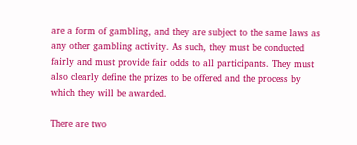are a form of gambling, and they are subject to the same laws as any other gambling activity. As such, they must be conducted fairly and must provide fair odds to all participants. They must also clearly define the prizes to be offered and the process by which they will be awarded.

There are two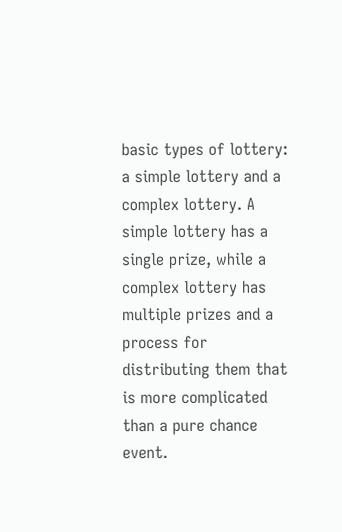basic types of lottery: a simple lottery and a complex lottery. A simple lottery has a single prize, while a complex lottery has multiple prizes and a process for distributing them that is more complicated than a pure chance event.